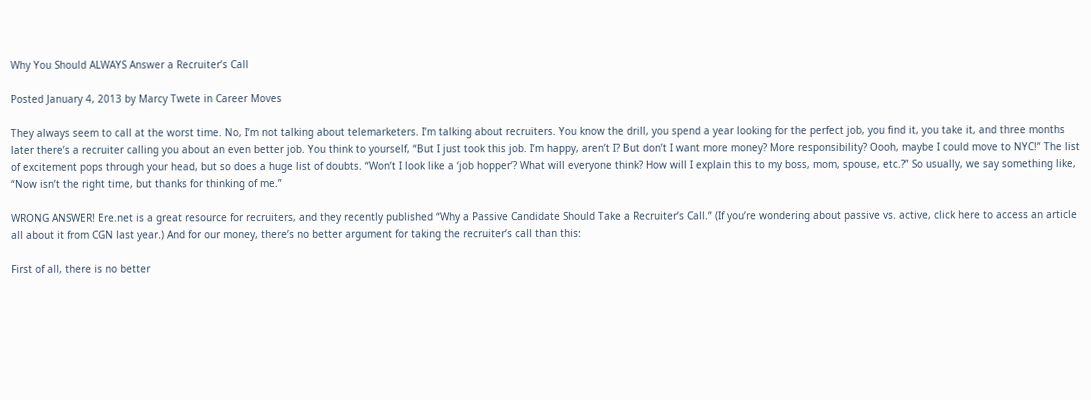Why You Should ALWAYS Answer a Recruiter’s Call

Posted January 4, 2013 by Marcy Twete in Career Moves

They always seem to call at the worst time. No, I’m not talking about telemarketers. I’m talking about recruiters. You know the drill, you spend a year looking for the perfect job, you find it, you take it, and three months later there’s a recruiter calling you about an even better job. You think to yourself, “But I just took this job. I’m happy, aren’t I? But don’t I want more money? More responsibility? Oooh, maybe I could move to NYC!” The list of excitement pops through your head, but so does a huge list of doubts. “Won’t I look like a ‘job hopper’? What will everyone think? How will I explain this to my boss, mom, spouse, etc.?” So usually, we say something like, “Now isn’t the right time, but thanks for thinking of me.”

WRONG ANSWER! Ere.net is a great resource for recruiters, and they recently published “Why a Passive Candidate Should Take a Recruiter’s Call.” (If you’re wondering about passive vs. active, click here to access an article all about it from CGN last year.) And for our money, there’s no better argument for taking the recruiter’s call than this:

First of all, there is no better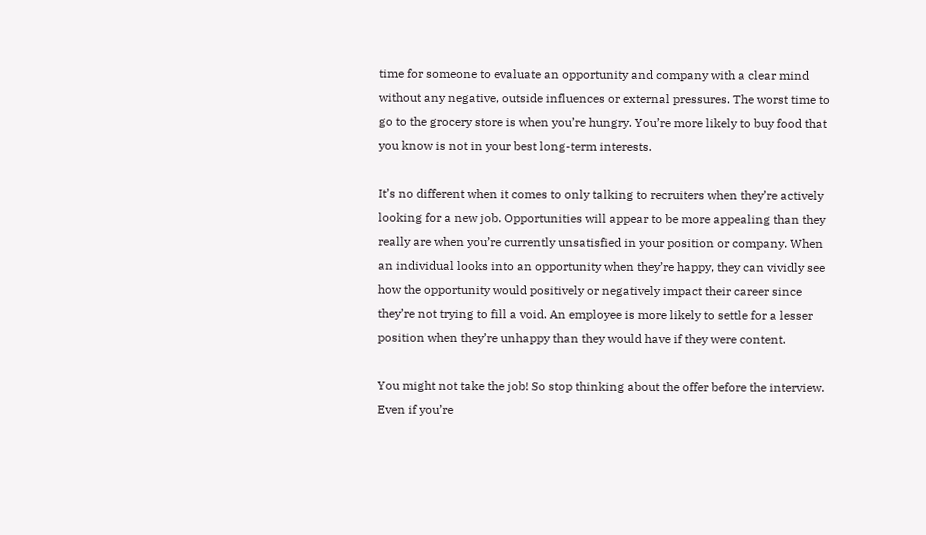time for someone to evaluate an opportunity and company with a clear mind without any negative, outside influences or external pressures. The worst time to go to the grocery store is when you’re hungry. You’re more likely to buy food that you know is not in your best long-term interests.

It’s no different when it comes to only talking to recruiters when they’re actively looking for a new job. Opportunities will appear to be more appealing than they really are when you’re currently unsatisfied in your position or company. When an individual looks into an opportunity when they’re happy, they can vividly see how the opportunity would positively or negatively impact their career since they’re not trying to fill a void. An employee is more likely to settle for a lesser position when they’re unhappy than they would have if they were content.

You might not take the job! So stop thinking about the offer before the interview. Even if you’re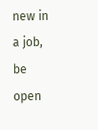new in a job, be open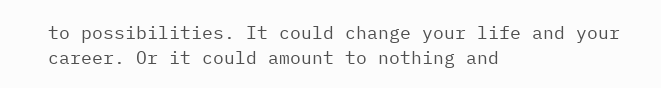to possibilities. It could change your life and your career. Or it could amount to nothing and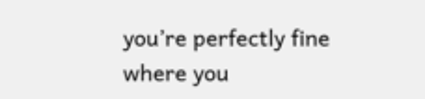you’re perfectly fine where you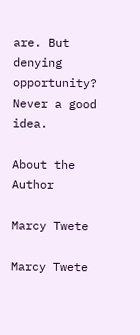are. But denying opportunity? Never a good idea.

About the Author

Marcy Twete

Marcy Twete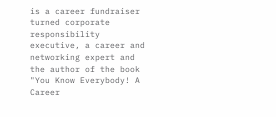is a career fundraiser turned corporate responsibility executive, a career and networking expert and the author of the book "You Know Everybody! A Career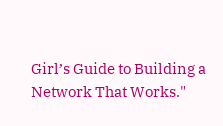Girl’s Guide to Building a Network That Works."